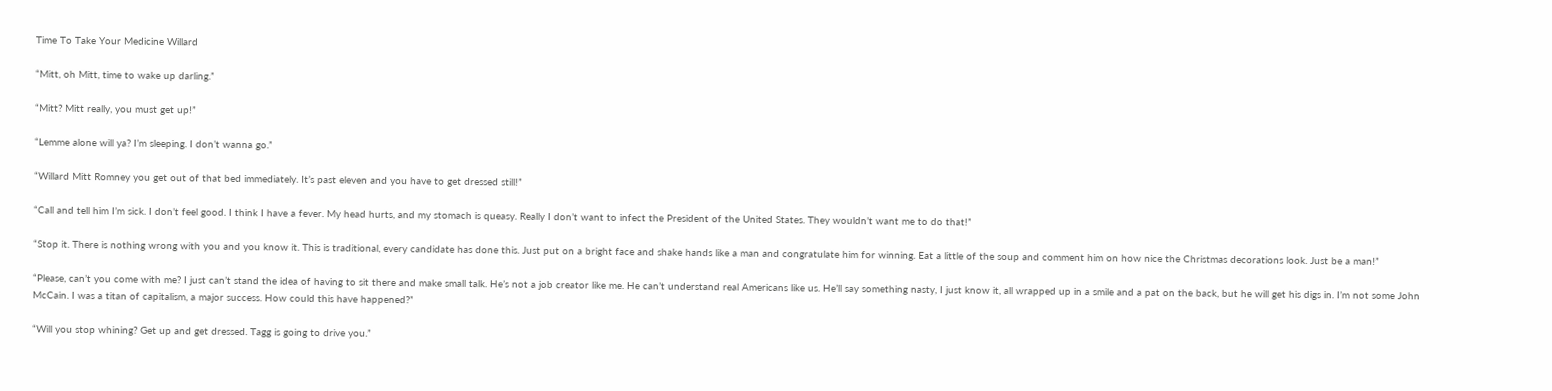Time To Take Your Medicine Willard

“Mitt, oh Mitt, time to wake up darling.”

“Mitt? Mitt really, you must get up!”

“Lemme alone will ya? I’m sleeping. I don’t wanna go.”

“Willard Mitt Romney you get out of that bed immediately. It’s past eleven and you have to get dressed still!”

“Call and tell him I’m sick. I don’t feel good. I think I have a fever. My head hurts, and my stomach is queasy. Really I don’t want to infect the President of the United States. They wouldn’t want me to do that!”

“Stop it. There is nothing wrong with you and you know it. This is traditional, every candidate has done this. Just put on a bright face and shake hands like a man and congratulate him for winning. Eat a little of the soup and comment him on how nice the Christmas decorations look. Just be a man!”

“Please, can’t you come with me? I just can’t stand the idea of having to sit there and make small talk. He’s not a job creator like me. He can’t understand real Americans like us. He’ll say something nasty, I just know it, all wrapped up in a smile and a pat on the back, but he will get his digs in. I’m not some John McCain. I was a titan of capitalism, a major success. How could this have happened?”

“Will you stop whining? Get up and get dressed. Tagg is going to drive you.”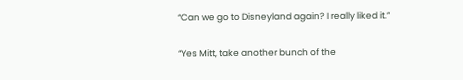“Can we go to Disneyland again? I really liked it.”

“Yes Mitt, take another bunch of the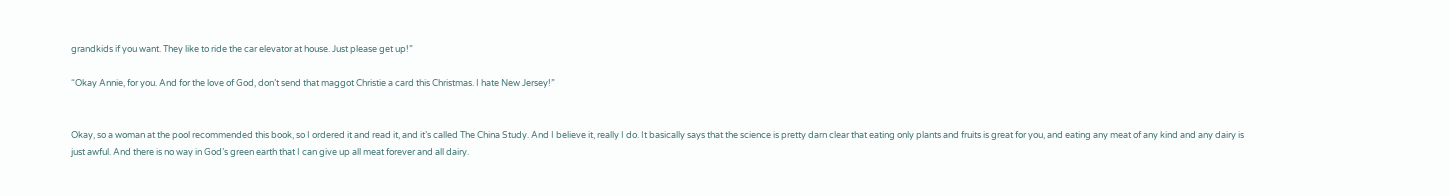grandkids if you want. They like to ride the car elevator at house. Just please get up!”

“Okay Annie, for you. And for the love of God, don’t send that maggot Christie a card this Christmas. I hate New Jersey!”


Okay, so a woman at the pool recommended this book, so I ordered it and read it, and it’s called The China Study. And I believe it, really I do. It basically says that the science is pretty darn clear that eating only plants and fruits is great for you, and eating any meat of any kind and any dairy is just awful. And there is no way in God’s green earth that I can give up all meat forever and all dairy.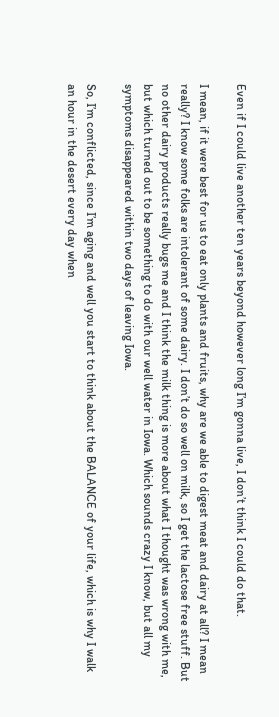Even if I could live another ten years beyond however long I’m gonna live, I don’t think I could do that.

I mean, if it were best for us to eat only plants and fruits, why are we able to digest meat and dairy at all? I mean really? I know some folks are intolerant of some dairy. I don’t do so well on milk, so I get the lactose free stuff. But no other dairy products really bugs me and I think the milk thing is more about what I thought was wrong with me, but which turned out to be something to do with our well water in Iowa. Which sounds crazy I know, but all my symptoms disappeared within two days of leaving Iowa.

So, I’m conflicted, since I’m aging and well you start to think about the BALANCE of your life, which is why I walk an hour in the desert every day when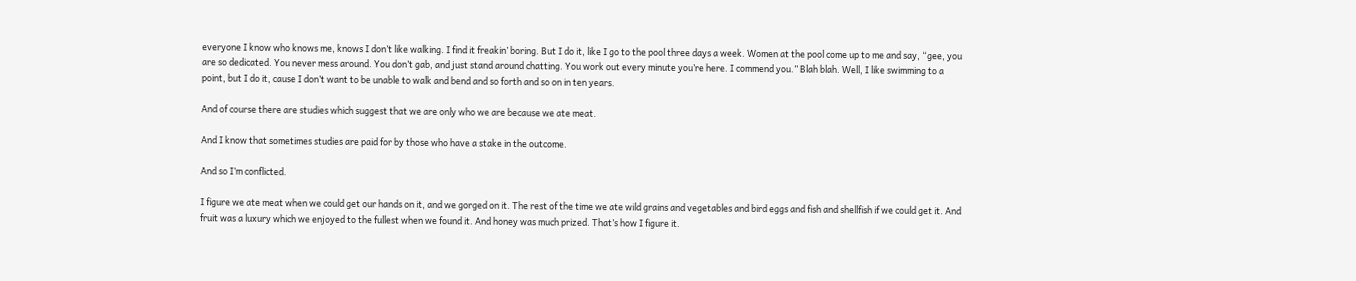everyone I know who knows me, knows I don’t like walking. I find it freakin’ boring. But I do it, like I go to the pool three days a week. Women at the pool come up to me and say, “gee, you are so dedicated. You never mess around. You don’t gab, and just stand around chatting. You work out every minute you’re here. I commend you.” Blah blah. Well, I like swimming to a point, but I do it, cause I don’t want to be unable to walk and bend and so forth and so on in ten years.

And of course there are studies which suggest that we are only who we are because we ate meat.

And I know that sometimes studies are paid for by those who have a stake in the outcome.

And so I’m conflicted.

I figure we ate meat when we could get our hands on it, and we gorged on it. The rest of the time we ate wild grains and vegetables and bird eggs and fish and shellfish if we could get it. And fruit was a luxury which we enjoyed to the fullest when we found it. And honey was much prized. That’s how I figure it.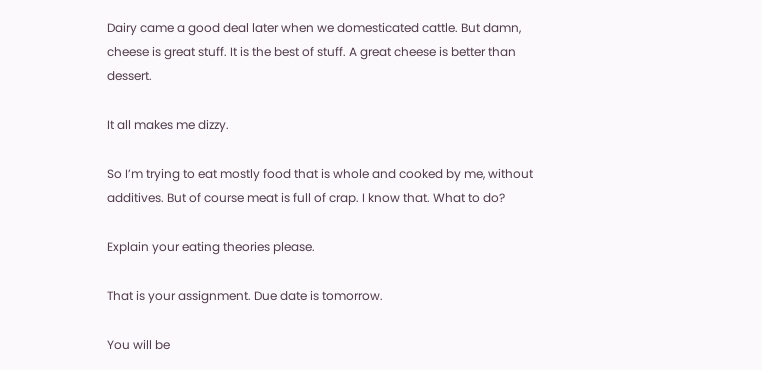Dairy came a good deal later when we domesticated cattle. But damn, cheese is great stuff. It is the best of stuff. A great cheese is better than dessert.

It all makes me dizzy.

So I’m trying to eat mostly food that is whole and cooked by me, without additives. But of course meat is full of crap. I know that. What to do?

Explain your eating theories please.

That is your assignment. Due date is tomorrow.

You will be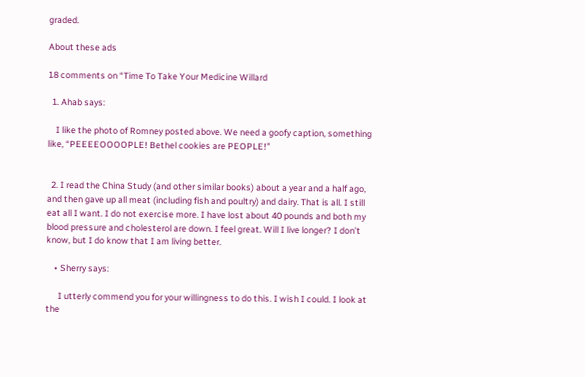graded.

About these ads

18 comments on “Time To Take Your Medicine Willard

  1. Ahab says:

    I like the photo of Romney posted above. We need a goofy caption, something like, “PEEEEOOOOPLE! Bethel cookies are PEOPLE!”


  2. I read the China Study (and other similar books) about a year and a half ago, and then gave up all meat (including fish and poultry) and dairy. That is all. I still eat all I want. I do not exercise more. I have lost about 40 pounds and both my blood pressure and cholesterol are down. I feel great. Will I live longer? I don’t know, but I do know that I am living better.

    • Sherry says:

      I utterly commend you for your willingness to do this. I wish I could. I look at the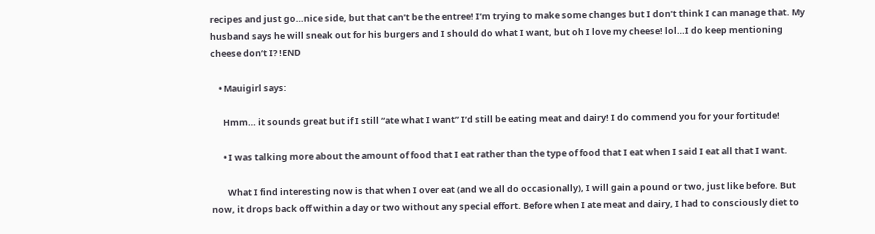recipes and just go…nice side, but that can’t be the entree! I’m trying to make some changes but I don’t think I can manage that. My husband says he will sneak out for his burgers and I should do what I want, but oh I love my cheese! lol…I do keep mentioning cheese don’t I? !END

    • Mauigirl says:

      Hmm… it sounds great but if I still “ate what I want” I’d still be eating meat and dairy! I do commend you for your fortitude!

      • I was talking more about the amount of food that I eat rather than the type of food that I eat when I said I eat all that I want.

        What I find interesting now is that when I over eat (and we all do occasionally), I will gain a pound or two, just like before. But now, it drops back off within a day or two without any special effort. Before when I ate meat and dairy, I had to consciously diet to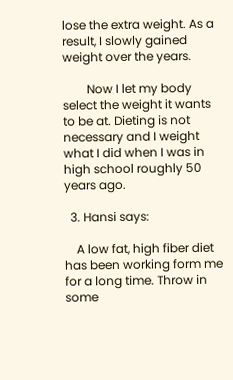lose the extra weight. As a result, I slowly gained weight over the years.

        Now I let my body select the weight it wants to be at. Dieting is not necessary and I weight what I did when I was in high school roughly 50 years ago.

  3. Hansi says:

    A low fat, high fiber diet has been working form me for a long time. Throw in some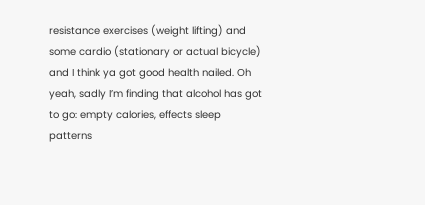resistance exercises (weight lifting) and some cardio (stationary or actual bicycle) and I think ya got good health nailed. Oh yeah, sadly I’m finding that alcohol has got to go: empty calories, effects sleep patterns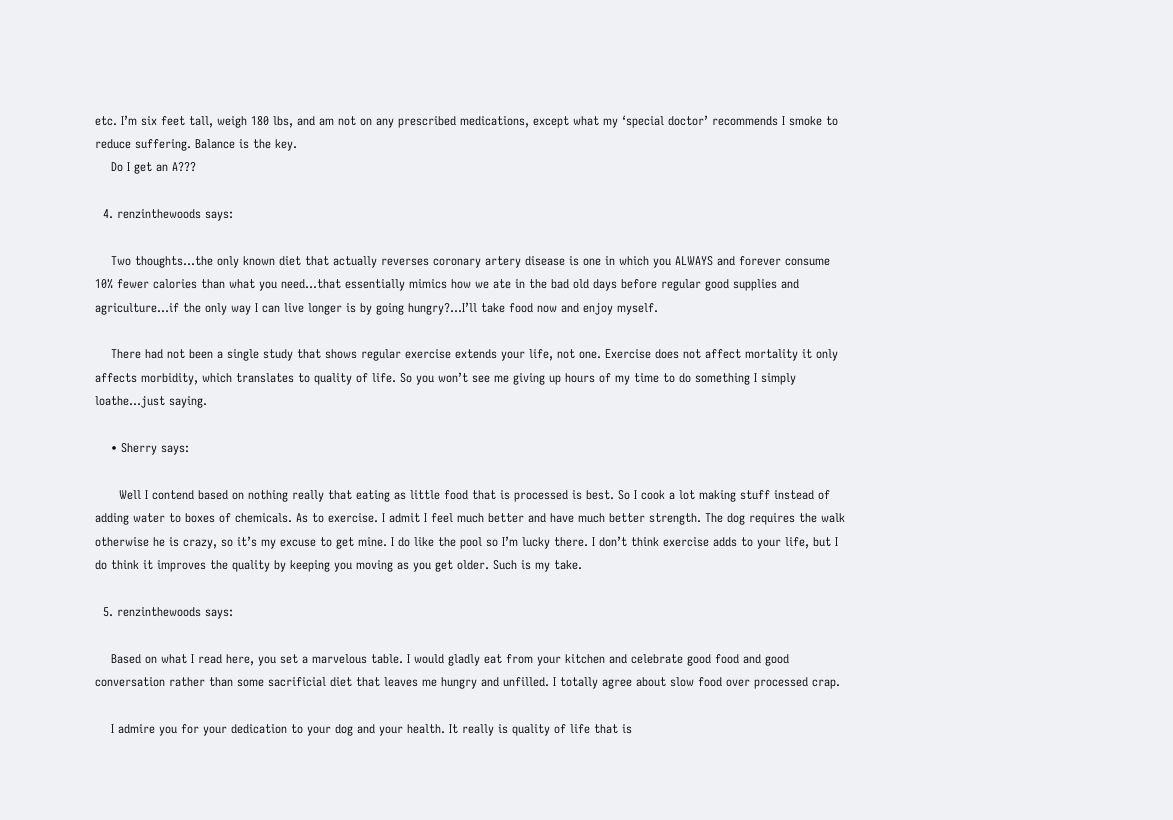etc. I’m six feet tall, weigh 180 lbs, and am not on any prescribed medications, except what my ‘special doctor’ recommends I smoke to reduce suffering. Balance is the key.
    Do I get an A???

  4. renzinthewoods says:

    Two thoughts…the only known diet that actually reverses coronary artery disease is one in which you ALWAYS and forever consume 10% fewer calories than what you need…that essentially mimics how we ate in the bad old days before regular good supplies and agriculture…if the only way I can live longer is by going hungry?…I’ll take food now and enjoy myself.

    There had not been a single study that shows regular exercise extends your life, not one. Exercise does not affect mortality it only affects morbidity, which translates to quality of life. So you won’t see me giving up hours of my time to do something I simply loathe…just saying.

    • Sherry says:

      Well I contend based on nothing really that eating as little food that is processed is best. So I cook a lot making stuff instead of adding water to boxes of chemicals. As to exercise. I admit I feel much better and have much better strength. The dog requires the walk otherwise he is crazy, so it’s my excuse to get mine. I do like the pool so I’m lucky there. I don’t think exercise adds to your life, but I do think it improves the quality by keeping you moving as you get older. Such is my take.

  5. renzinthewoods says:

    Based on what I read here, you set a marvelous table. I would gladly eat from your kitchen and celebrate good food and good conversation rather than some sacrificial diet that leaves me hungry and unfilled. I totally agree about slow food over processed crap.

    I admire you for your dedication to your dog and your health. It really is quality of life that is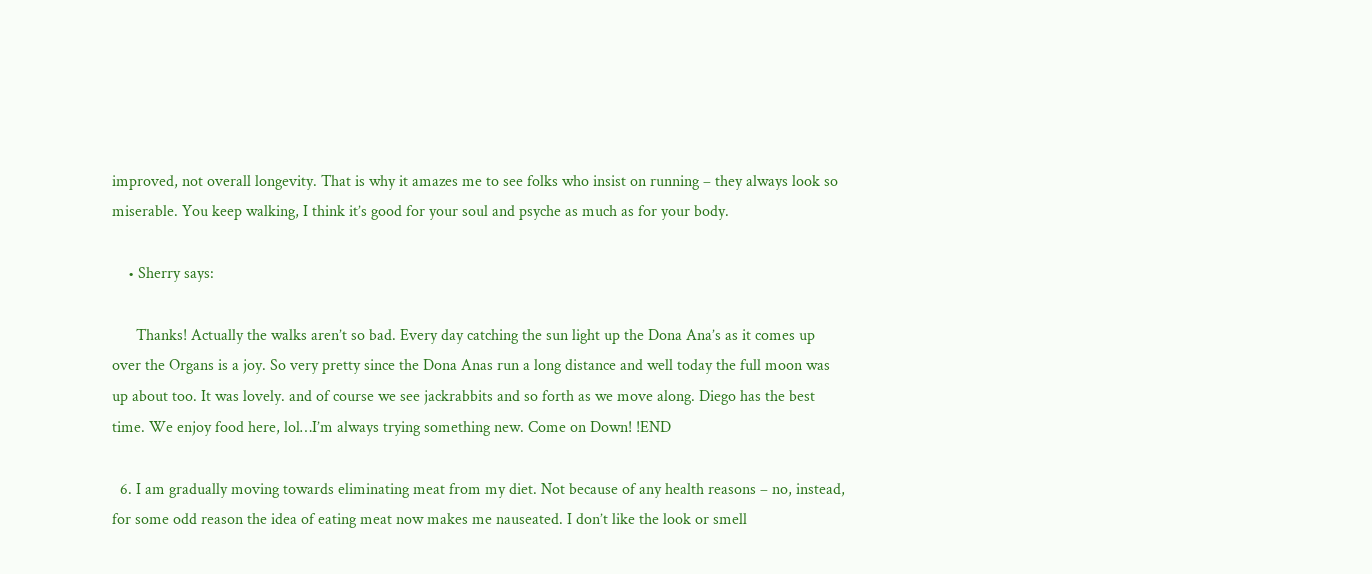improved, not overall longevity. That is why it amazes me to see folks who insist on running – they always look so miserable. You keep walking, I think it’s good for your soul and psyche as much as for your body.

    • Sherry says:

      Thanks! Actually the walks aren’t so bad. Every day catching the sun light up the Dona Ana’s as it comes up over the Organs is a joy. So very pretty since the Dona Anas run a long distance and well today the full moon was up about too. It was lovely. and of course we see jackrabbits and so forth as we move along. Diego has the best time. We enjoy food here, lol…I’m always trying something new. Come on Down! !END

  6. I am gradually moving towards eliminating meat from my diet. Not because of any health reasons – no, instead, for some odd reason the idea of eating meat now makes me nauseated. I don’t like the look or smell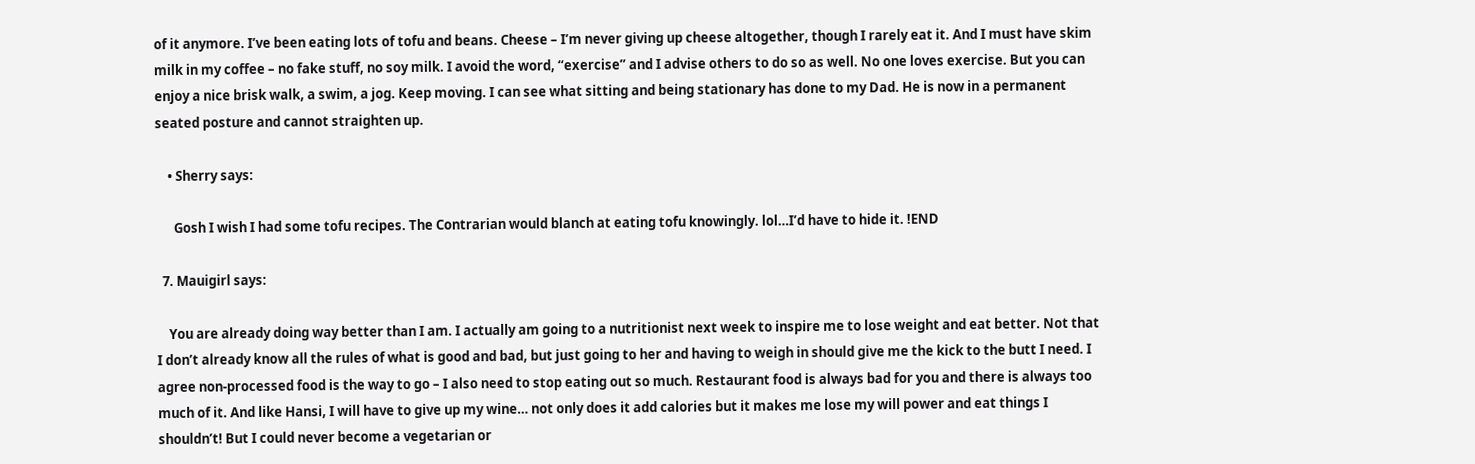of it anymore. I’ve been eating lots of tofu and beans. Cheese – I’m never giving up cheese altogether, though I rarely eat it. And I must have skim milk in my coffee – no fake stuff, no soy milk. I avoid the word, “exercise” and I advise others to do so as well. No one loves exercise. But you can enjoy a nice brisk walk, a swim, a jog. Keep moving. I can see what sitting and being stationary has done to my Dad. He is now in a permanent seated posture and cannot straighten up.

    • Sherry says:

      Gosh I wish I had some tofu recipes. The Contrarian would blanch at eating tofu knowingly. lol…I’d have to hide it. !END

  7. Mauigirl says:

    You are already doing way better than I am. I actually am going to a nutritionist next week to inspire me to lose weight and eat better. Not that I don’t already know all the rules of what is good and bad, but just going to her and having to weigh in should give me the kick to the butt I need. I agree non-processed food is the way to go – I also need to stop eating out so much. Restaurant food is always bad for you and there is always too much of it. And like Hansi, I will have to give up my wine… not only does it add calories but it makes me lose my will power and eat things I shouldn’t! But I could never become a vegetarian or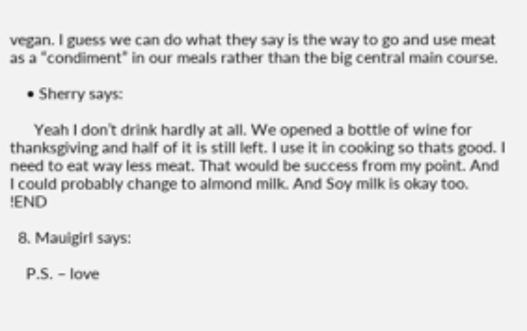vegan. I guess we can do what they say is the way to go and use meat as a “condiment” in our meals rather than the big central main course.

    • Sherry says:

      Yeah I don’t drink hardly at all. We opened a bottle of wine for thanksgiving and half of it is still left. I use it in cooking so thats good. I need to eat way less meat. That would be success from my point. And I could probably change to almond milk. And Soy milk is okay too. !END

  8. Mauigirl says:

    P.S. – love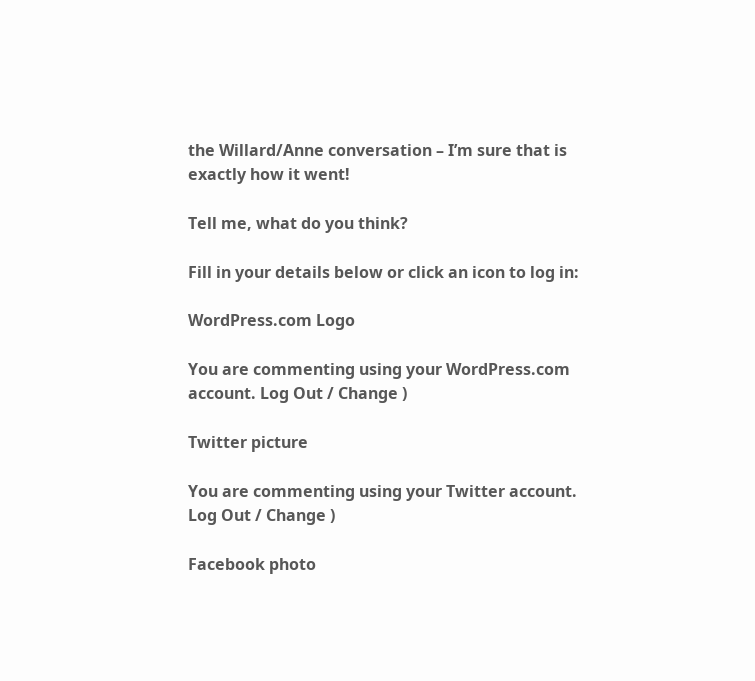the Willard/Anne conversation – I’m sure that is exactly how it went!

Tell me, what do you think?

Fill in your details below or click an icon to log in:

WordPress.com Logo

You are commenting using your WordPress.com account. Log Out / Change )

Twitter picture

You are commenting using your Twitter account. Log Out / Change )

Facebook photo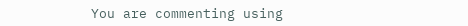You are commenting using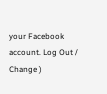your Facebook account. Log Out / Change )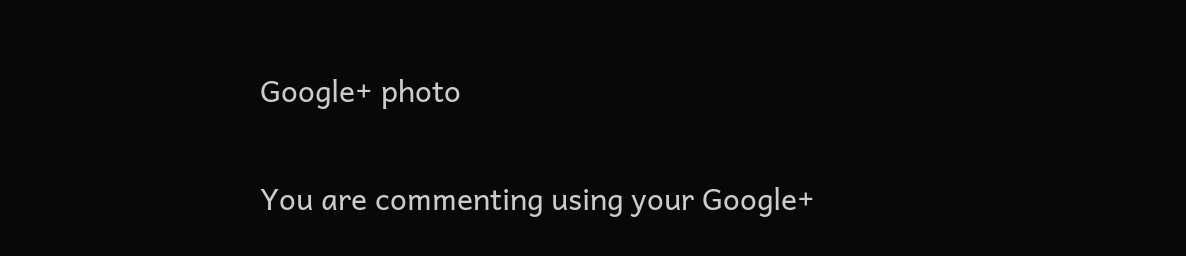Google+ photo

You are commenting using your Google+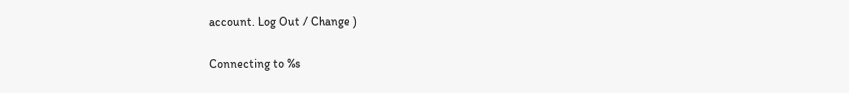account. Log Out / Change )

Connecting to %s